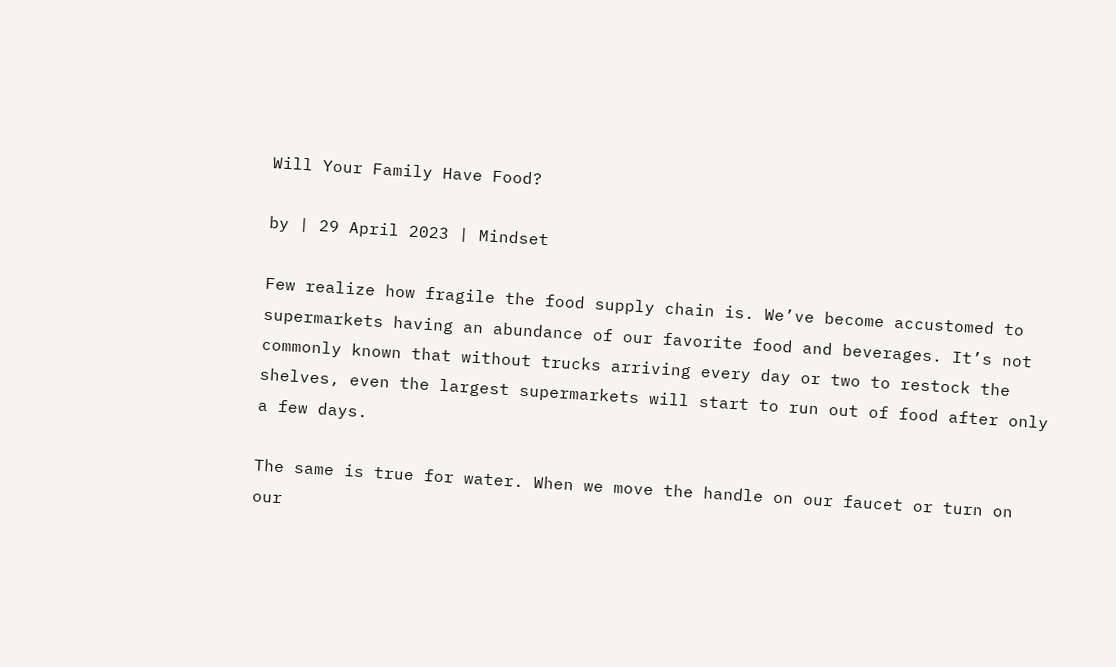Will Your Family Have Food?

by | 29 April 2023 | Mindset

Few realize how fragile the food supply chain is. We’ve become accustomed to supermarkets having an abundance of our favorite food and beverages. It’s not commonly known that without trucks arriving every day or two to restock the shelves, even the largest supermarkets will start to run out of food after only a few days.

The same is true for water. When we move the handle on our faucet or turn on our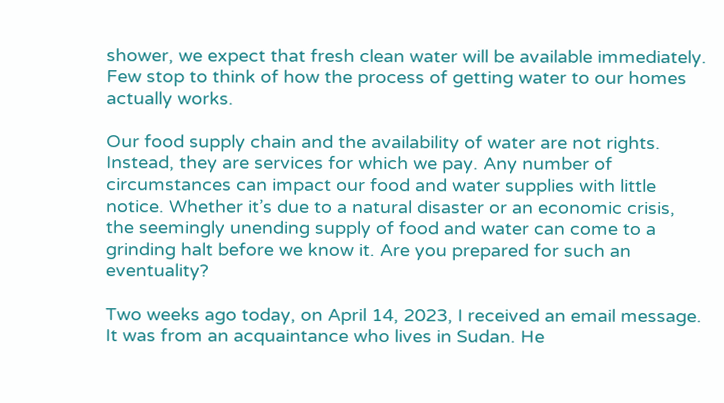shower, we expect that fresh clean water will be available immediately. Few stop to think of how the process of getting water to our homes actually works.

Our food supply chain and the availability of water are not rights. Instead, they are services for which we pay. Any number of circumstances can impact our food and water supplies with little notice. Whether it’s due to a natural disaster or an economic crisis, the seemingly unending supply of food and water can come to a grinding halt before we know it. Are you prepared for such an eventuality?

Two weeks ago today, on April 14, 2023, I received an email message. It was from an acquaintance who lives in Sudan. He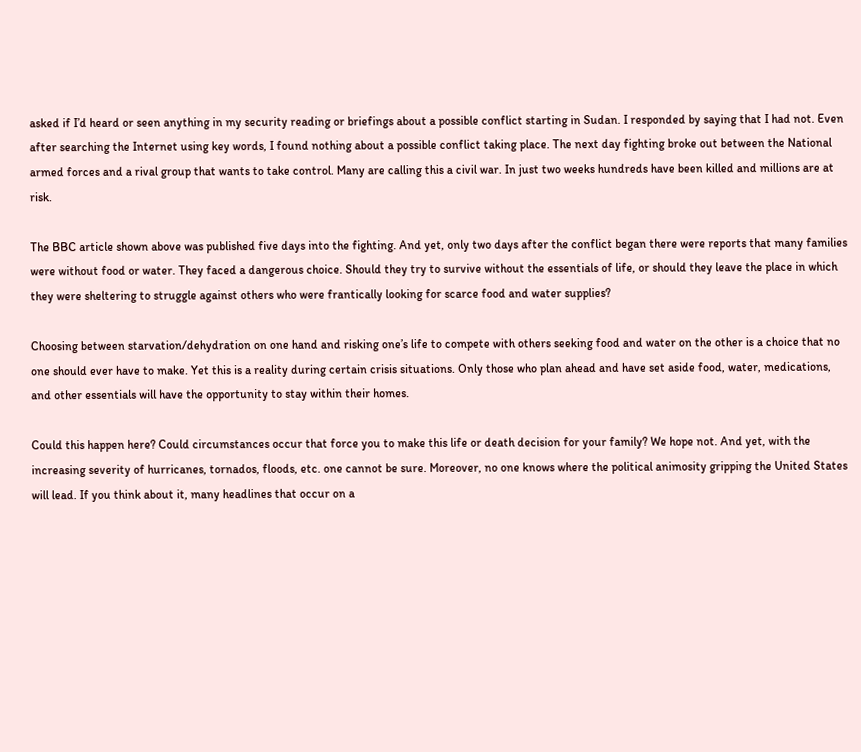asked if I’d heard or seen anything in my security reading or briefings about a possible conflict starting in Sudan. I responded by saying that I had not. Even after searching the Internet using key words, I found nothing about a possible conflict taking place. The next day fighting broke out between the National armed forces and a rival group that wants to take control. Many are calling this a civil war. In just two weeks hundreds have been killed and millions are at risk.

The BBC article shown above was published five days into the fighting. And yet, only two days after the conflict began there were reports that many families were without food or water. They faced a dangerous choice. Should they try to survive without the essentials of life, or should they leave the place in which they were sheltering to struggle against others who were frantically looking for scarce food and water supplies?

Choosing between starvation/dehydration on one hand and risking one’s life to compete with others seeking food and water on the other is a choice that no one should ever have to make. Yet this is a reality during certain crisis situations. Only those who plan ahead and have set aside food, water, medications, and other essentials will have the opportunity to stay within their homes.

Could this happen here? Could circumstances occur that force you to make this life or death decision for your family? We hope not. And yet, with the increasing severity of hurricanes, tornados, floods, etc. one cannot be sure. Moreover, no one knows where the political animosity gripping the United States will lead. If you think about it, many headlines that occur on a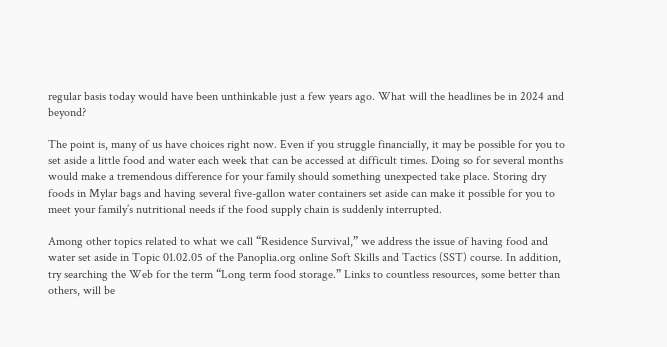regular basis today would have been unthinkable just a few years ago. What will the headlines be in 2024 and beyond?

The point is, many of us have choices right now. Even if you struggle financially, it may be possible for you to set aside a little food and water each week that can be accessed at difficult times. Doing so for several months would make a tremendous difference for your family should something unexpected take place. Storing dry foods in Mylar bags and having several five-gallon water containers set aside can make it possible for you to meet your family’s nutritional needs if the food supply chain is suddenly interrupted.

Among other topics related to what we call “Residence Survival,” we address the issue of having food and water set aside in Topic 01.02.05 of the Panoplia.org online Soft Skills and Tactics (SST) course. In addition, try searching the Web for the term “Long term food storage.” Links to countless resources, some better than others, will be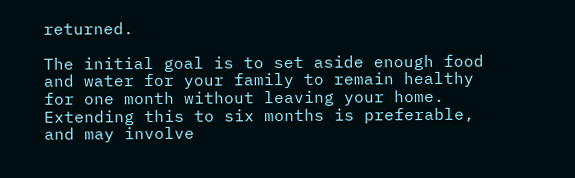returned.

The initial goal is to set aside enough food and water for your family to remain healthy for one month without leaving your home. Extending this to six months is preferable, and may involve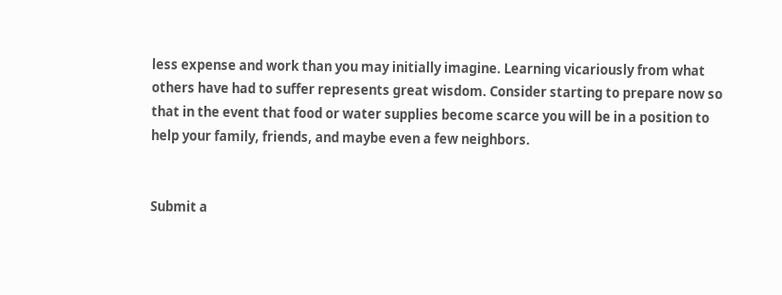less expense and work than you may initially imagine. Learning vicariously from what others have had to suffer represents great wisdom. Consider starting to prepare now so that in the event that food or water supplies become scarce you will be in a position to help your family, friends, and maybe even a few neighbors.


Submit a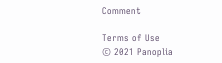Comment

Terms of Use
© 2021 Panoplia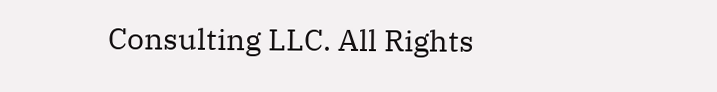Consulting LLC. All Rights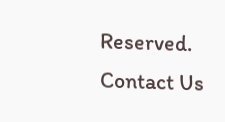Reserved.
Contact Us